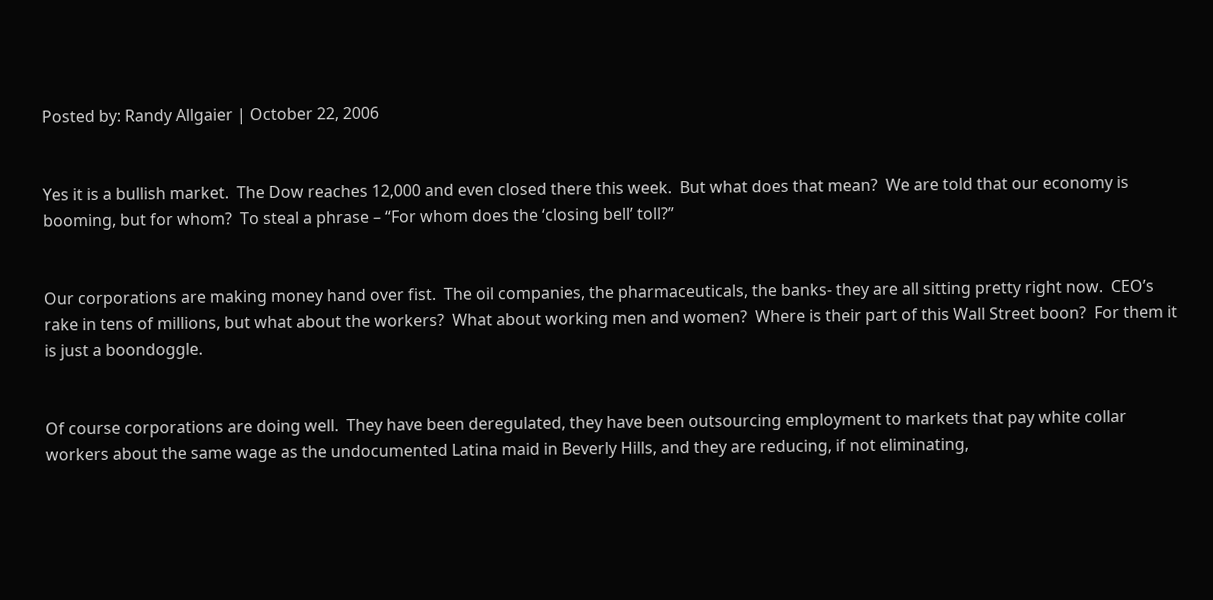Posted by: Randy Allgaier | October 22, 2006


Yes it is a bullish market.  The Dow reaches 12,000 and even closed there this week.  But what does that mean?  We are told that our economy is booming, but for whom?  To steal a phrase – “For whom does the ‘closing bell’ toll?”


Our corporations are making money hand over fist.  The oil companies, the pharmaceuticals, the banks- they are all sitting pretty right now.  CEO’s rake in tens of millions, but what about the workers?  What about working men and women?  Where is their part of this Wall Street boon?  For them it is just a boondoggle.


Of course corporations are doing well.  They have been deregulated, they have been outsourcing employment to markets that pay white collar workers about the same wage as the undocumented Latina maid in Beverly Hills, and they are reducing, if not eliminating,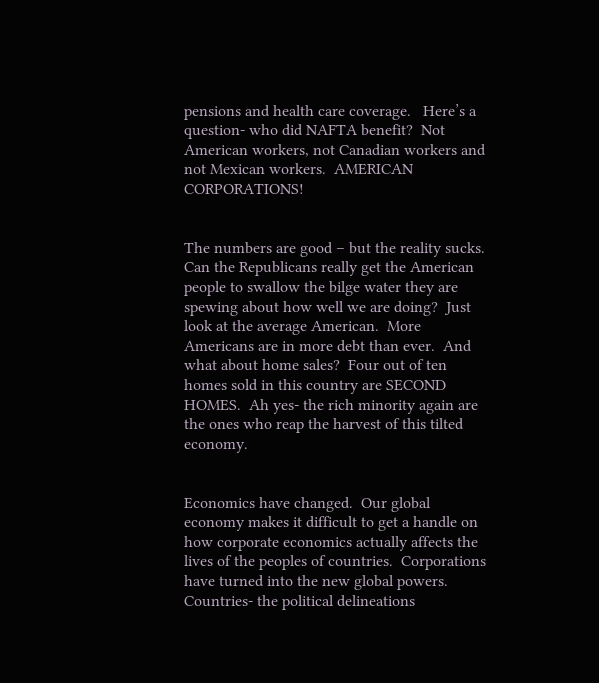pensions and health care coverage.   Here’s a question- who did NAFTA benefit?  Not American workers, not Canadian workers and not Mexican workers.  AMERICAN CORPORATIONS!


The numbers are good – but the reality sucks.  Can the Republicans really get the American people to swallow the bilge water they are spewing about how well we are doing?  Just look at the average American.  More Americans are in more debt than ever.  And what about home sales?  Four out of ten homes sold in this country are SECOND HOMES.  Ah yes- the rich minority again are the ones who reap the harvest of this tilted economy.


Economics have changed.  Our global economy makes it difficult to get a handle on how corporate economics actually affects the lives of the peoples of countries.  Corporations have turned into the new global powers.  Countries- the political delineations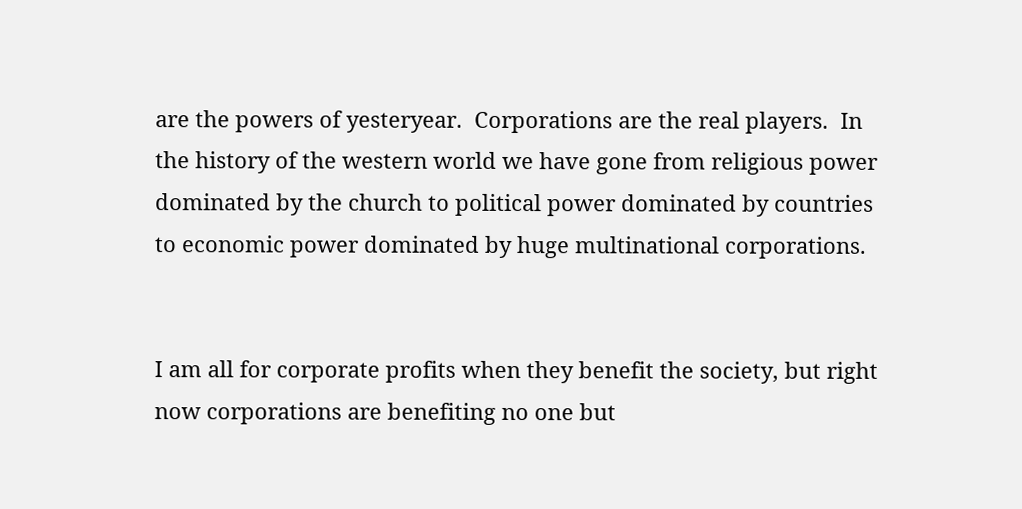are the powers of yesteryear.  Corporations are the real players.  In the history of the western world we have gone from religious power dominated by the church to political power dominated by countries to economic power dominated by huge multinational corporations.


I am all for corporate profits when they benefit the society, but right now corporations are benefiting no one but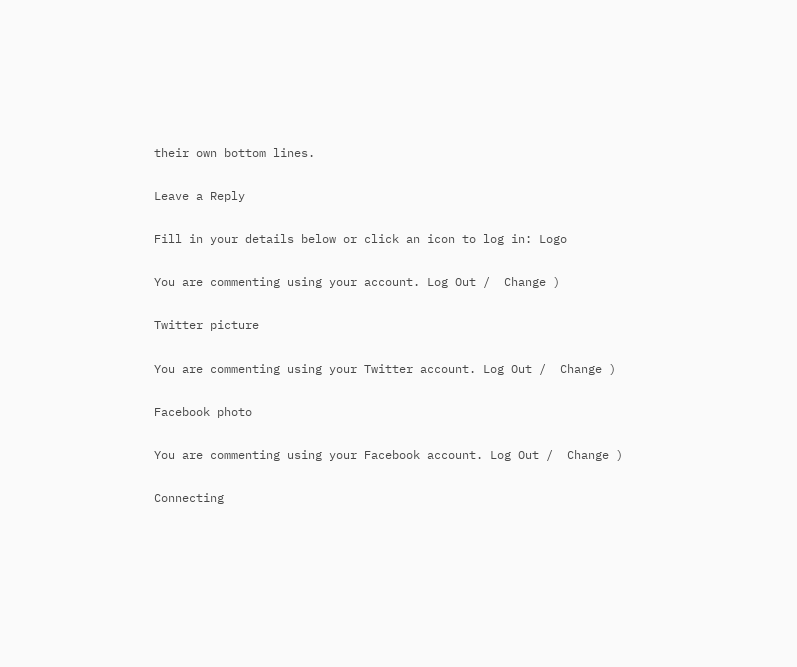their own bottom lines.

Leave a Reply

Fill in your details below or click an icon to log in: Logo

You are commenting using your account. Log Out /  Change )

Twitter picture

You are commenting using your Twitter account. Log Out /  Change )

Facebook photo

You are commenting using your Facebook account. Log Out /  Change )

Connecting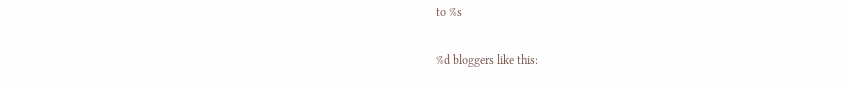to %s


%d bloggers like this: